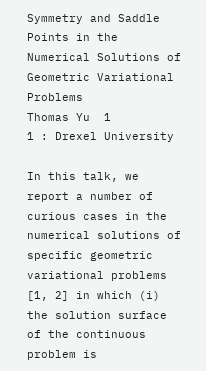Symmetry and Saddle Points in the Numerical Solutions of Geometric Variational Problems
Thomas Yu  1
1 : Drexel University

In this talk, we report a number of curious cases in the numerical solutions of specific geometric variational problems [1, 2] in which (i) the solution surface of the continuous problem is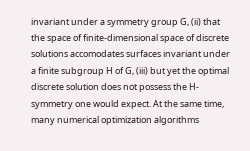invariant under a symmetry group G, (ii) that the space of finite-dimensional space of discrete solutions accomodates surfaces invariant under a finite subgroup H of G, (iii) but yet the optimal discrete solution does not possess the H-symmetry one would expect. At the same time, many numerical optimization algorithms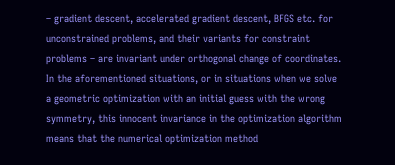– gradient descent, accelerated gradient descent, BFGS etc. for unconstrained problems, and their variants for constraint problems – are invariant under orthogonal change of coordinates. In the aforementioned situations, or in situations when we solve a geometric optimization with an initial guess with the wrong symmetry, this innocent invariance in the optimization algorithm means that the numerical optimization method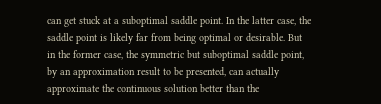can get stuck at a suboptimal saddle point. In the latter case, the saddle point is likely far from being optimal or desirable. But in the former case, the symmetric but suboptimal saddle point, by an approximation result to be presented, can actually approximate the continuous solution better than the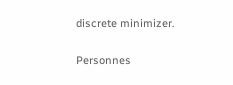discrete minimizer.

Personnes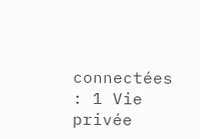connectées : 1 Vie privée